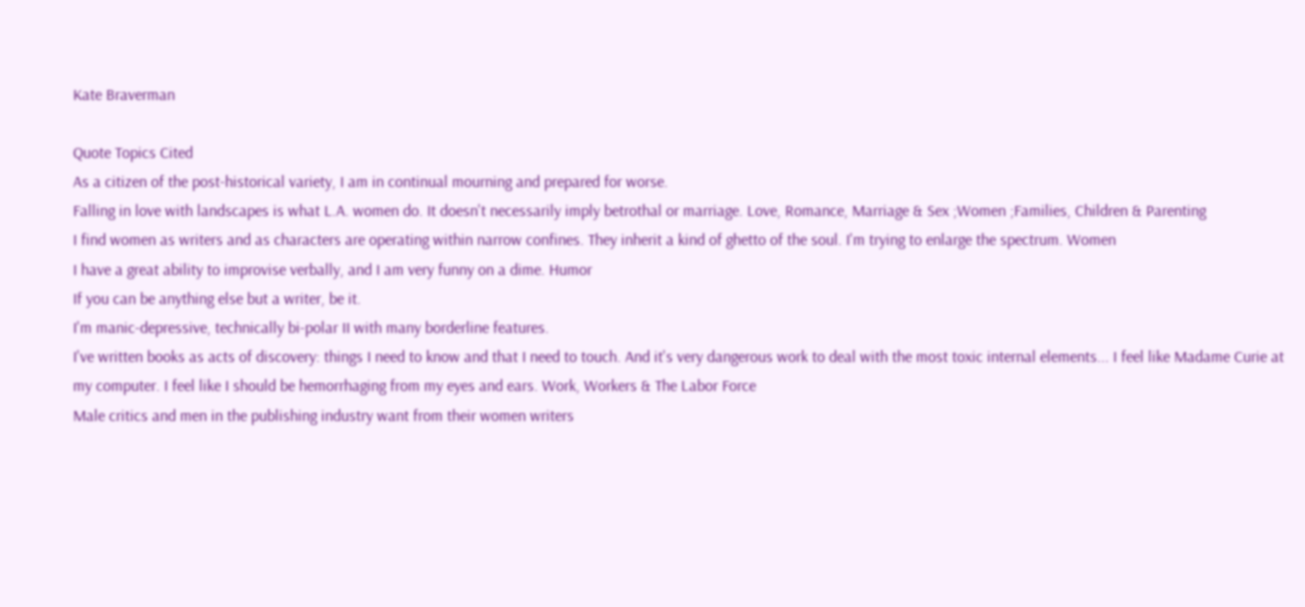Kate Braverman

Quote Topics Cited
As a citizen of the post-historical variety, I am in continual mourning and prepared for worse.
Falling in love with landscapes is what L.A. women do. It doesn't necessarily imply betrothal or marriage. Love, Romance, Marriage & Sex ;Women ;Families, Children & Parenting
I find women as writers and as characters are operating within narrow confines. They inherit a kind of ghetto of the soul. I'm trying to enlarge the spectrum. Women
I have a great ability to improvise verbally, and I am very funny on a dime. Humor
If you can be anything else but a writer, be it.
I'm manic-depressive, technically bi-polar II with many borderline features.
I've written books as acts of discovery: things I need to know and that I need to touch. And it's very dangerous work to deal with the most toxic internal elements... I feel like Madame Curie at my computer. I feel like I should be hemorrhaging from my eyes and ears. Work, Workers & The Labor Force
Male critics and men in the publishing industry want from their women writers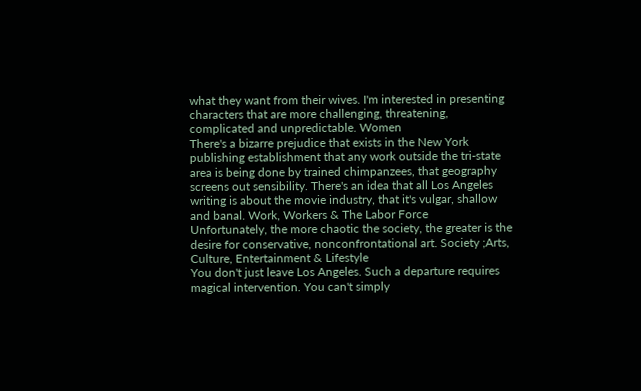what they want from their wives. I'm interested in presenting characters that are more challenging, threatening, complicated and unpredictable. Women
There's a bizarre prejudice that exists in the New York publishing establishment that any work outside the tri-state area is being done by trained chimpanzees, that geography screens out sensibility. There's an idea that all Los Angeles writing is about the movie industry, that it's vulgar, shallow and banal. Work, Workers & The Labor Force
Unfortunately, the more chaotic the society, the greater is the desire for conservative, nonconfrontational art. Society ;Arts, Culture, Entertainment & Lifestyle
You don't just leave Los Angeles. Such a departure requires magical intervention. You can't simply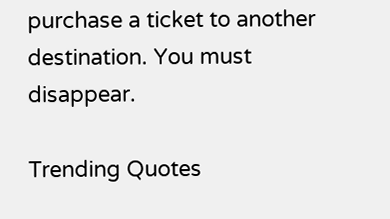purchase a ticket to another destination. You must disappear.

Trending Quotes